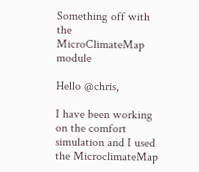Something off with the MicroClimateMap module

Hello @chris,

I have been working on the comfort simulation and I used the MicroclimateMap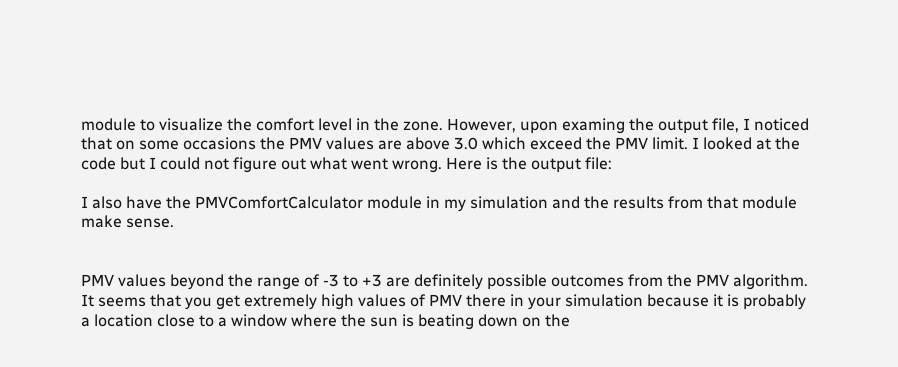module to visualize the comfort level in the zone. However, upon examing the output file, I noticed that on some occasions the PMV values are above 3.0 which exceed the PMV limit. I looked at the code but I could not figure out what went wrong. Here is the output file:

I also have the PMVComfortCalculator module in my simulation and the results from that module make sense.


PMV values beyond the range of -3 to +3 are definitely possible outcomes from the PMV algorithm.
It seems that you get extremely high values of PMV there in your simulation because it is probably a location close to a window where the sun is beating down on the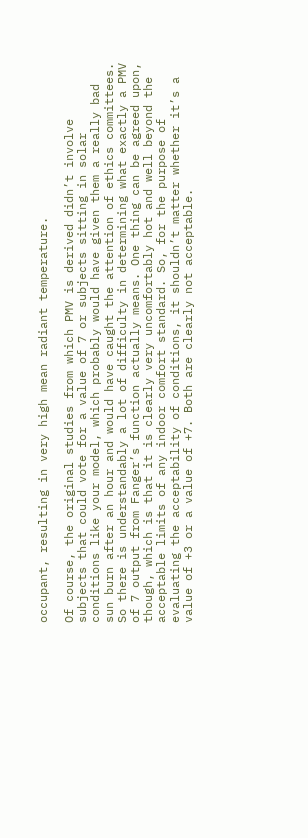occupant, resulting in very high mean radiant temperature.

Of course, the original studies from which PMV is derived didn’t involve subjects that could vote for a value of 7 or subjects sitting in solar conditions like your model, which probably would have given them a really bad sun burn after an hour and would have caught the attention of ethics committees. So there is understandably a lot of difficulty in determining what exactly a PMV of 7 output from Fanger’s function actually means. One thing can be agreed upon, though, which is that it is clearly very uncomfortably hot and well beyond the acceptable limits of any indoor comfort standard. So, for the purpose of evaluating the acceptability of conditions, it shouldn’t matter whether it’s a value of +3 or a value of +7. Both are clearly not acceptable.